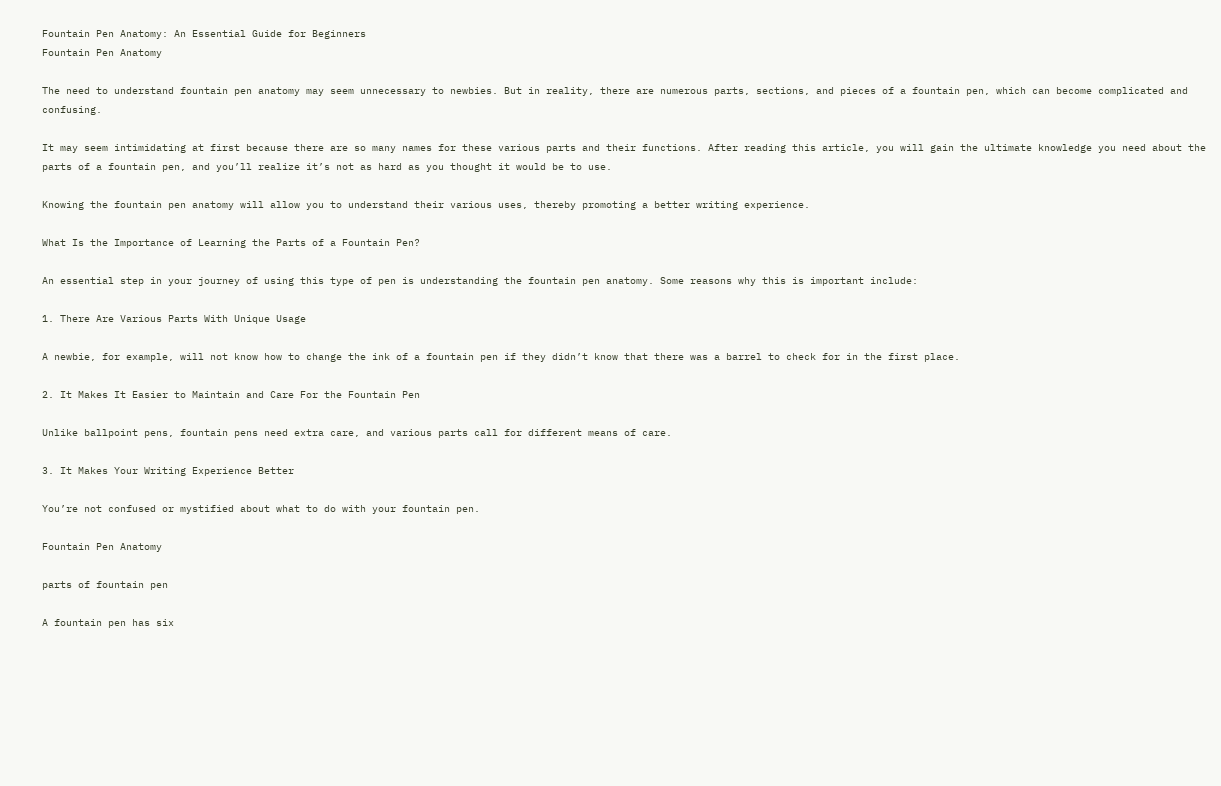Fountain Pen Anatomy: An Essential Guide for Beginners
Fountain Pen Anatomy

The need to understand fountain pen anatomy may seem unnecessary to newbies. But in reality, there are numerous parts, sections, and pieces of a fountain pen, which can become complicated and confusing.

It may seem intimidating at first because there are so many names for these various parts and their functions. After reading this article, you will gain the ultimate knowledge you need about the parts of a fountain pen, and you’ll realize it’s not as hard as you thought it would be to use.

Knowing the fountain pen anatomy will allow you to understand their various uses, thereby promoting a better writing experience.

What Is the Importance of Learning the Parts of a Fountain Pen?

An essential step in your journey of using this type of pen is understanding the fountain pen anatomy. Some reasons why this is important include:

1. There Are Various Parts With Unique Usage

A newbie, for example, will not know how to change the ink of a fountain pen if they didn’t know that there was a barrel to check for in the first place.

2. It Makes It Easier to Maintain and Care For the Fountain Pen

Unlike ballpoint pens, fountain pens need extra care, and various parts call for different means of care.

3. It Makes Your Writing Experience Better

You’re not confused or mystified about what to do with your fountain pen.

Fountain Pen Anatomy

parts of fountain pen

A fountain pen has six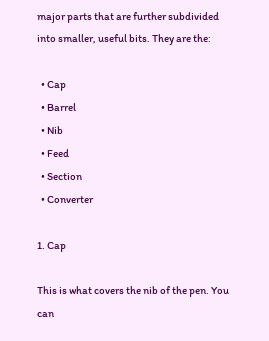major parts that are further subdivided into smaller, useful bits. They are the:

  • Cap
  • Barrel
  • Nib
  • Feed
  • Section
  • Converter

1. Cap

This is what covers the nib of the pen. You can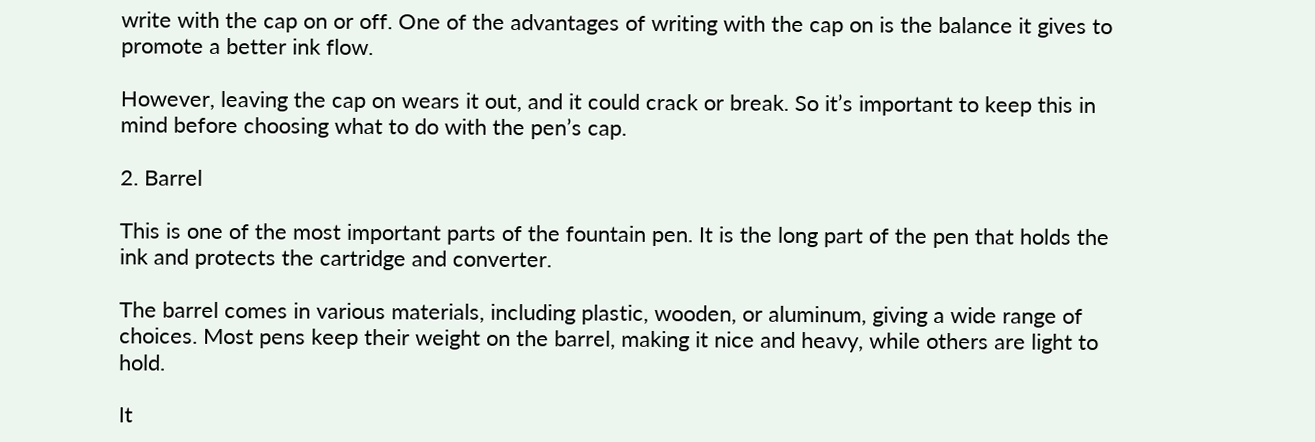write with the cap on or off. One of the advantages of writing with the cap on is the balance it gives to promote a better ink flow.

However, leaving the cap on wears it out, and it could crack or break. So it’s important to keep this in mind before choosing what to do with the pen’s cap.

2. Barrel

This is one of the most important parts of the fountain pen. It is the long part of the pen that holds the ink and protects the cartridge and converter.

The barrel comes in various materials, including plastic, wooden, or aluminum, giving a wide range of choices. Most pens keep their weight on the barrel, making it nice and heavy, while others are light to hold.

It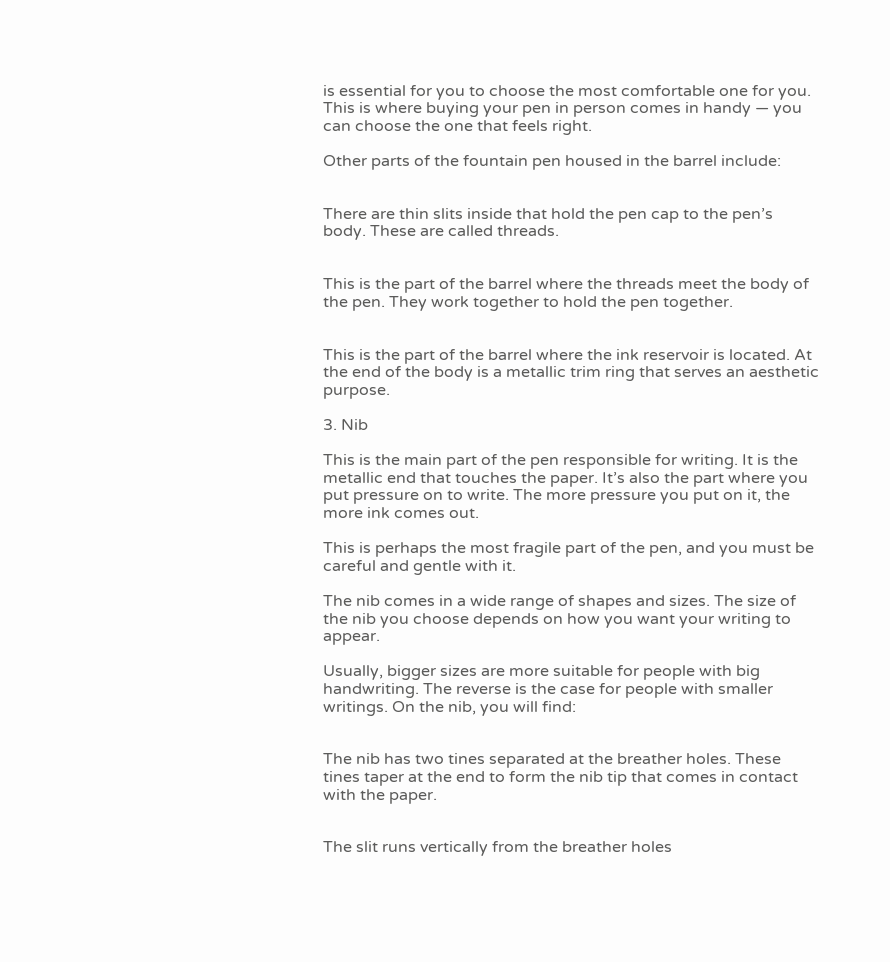is essential for you to choose the most comfortable one for you. This is where buying your pen in person comes in handy — you can choose the one that feels right.

Other parts of the fountain pen housed in the barrel include:


There are thin slits inside that hold the pen cap to the pen’s body. These are called threads.


This is the part of the barrel where the threads meet the body of the pen. They work together to hold the pen together.


This is the part of the barrel where the ink reservoir is located. At the end of the body is a metallic trim ring that serves an aesthetic purpose.

3. Nib

This is the main part of the pen responsible for writing. It is the metallic end that touches the paper. It’s also the part where you put pressure on to write. The more pressure you put on it, the more ink comes out.

This is perhaps the most fragile part of the pen, and you must be careful and gentle with it.

The nib comes in a wide range of shapes and sizes. The size of the nib you choose depends on how you want your writing to appear.

Usually, bigger sizes are more suitable for people with big handwriting. The reverse is the case for people with smaller writings. On the nib, you will find:


The nib has two tines separated at the breather holes. These tines taper at the end to form the nib tip that comes in contact with the paper.


The slit runs vertically from the breather holes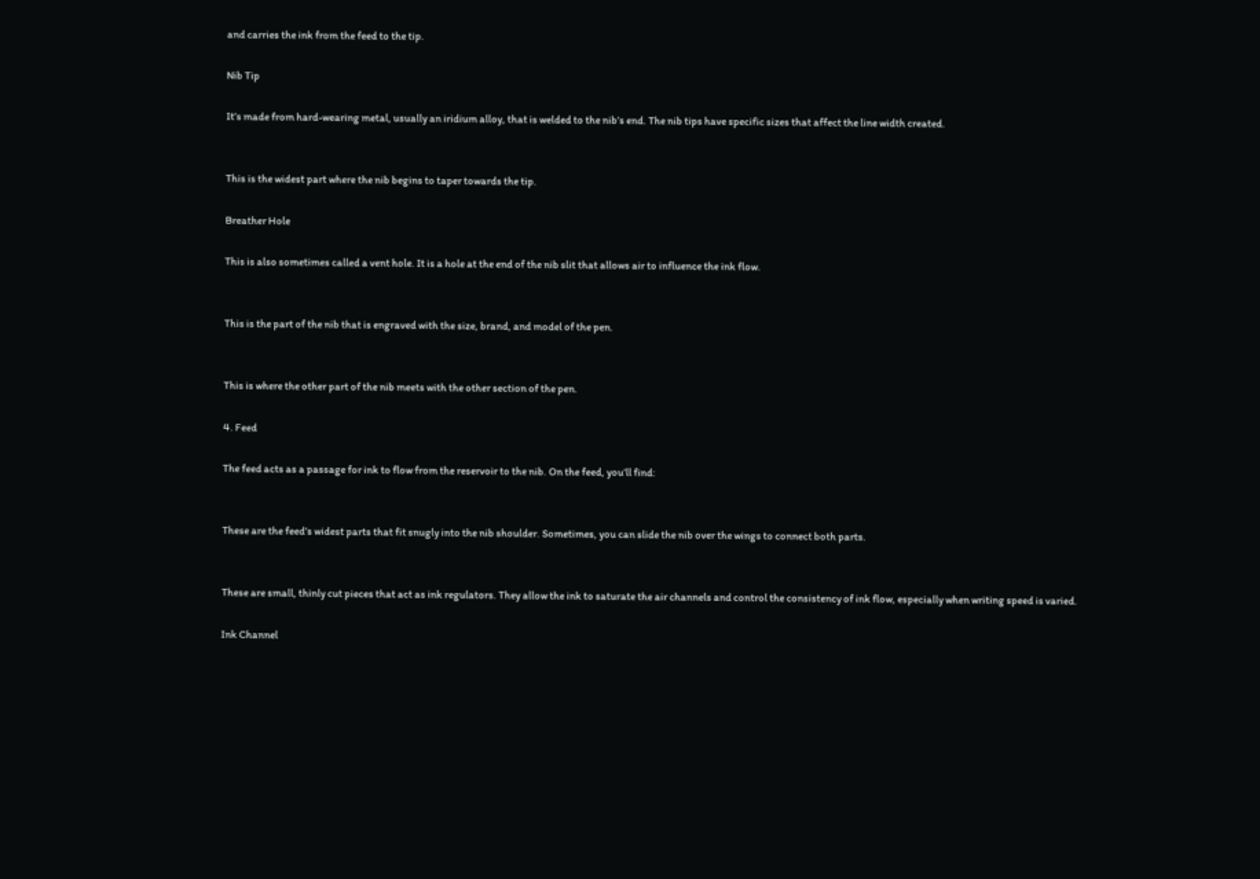and carries the ink from the feed to the tip.

Nib Tip

It’s made from hard-wearing metal, usually an iridium alloy, that is welded to the nib’s end. The nib tips have specific sizes that affect the line width created.


This is the widest part where the nib begins to taper towards the tip.

Breather Hole

This is also sometimes called a vent hole. It is a hole at the end of the nib slit that allows air to influence the ink flow.


This is the part of the nib that is engraved with the size, brand, and model of the pen.


This is where the other part of the nib meets with the other section of the pen.

4. Feed

The feed acts as a passage for ink to flow from the reservoir to the nib. On the feed, you’ll find:


These are the feed’s widest parts that fit snugly into the nib shoulder. Sometimes, you can slide the nib over the wings to connect both parts.


These are small, thinly cut pieces that act as ink regulators. They allow the ink to saturate the air channels and control the consistency of ink flow, especially when writing speed is varied.

Ink Channel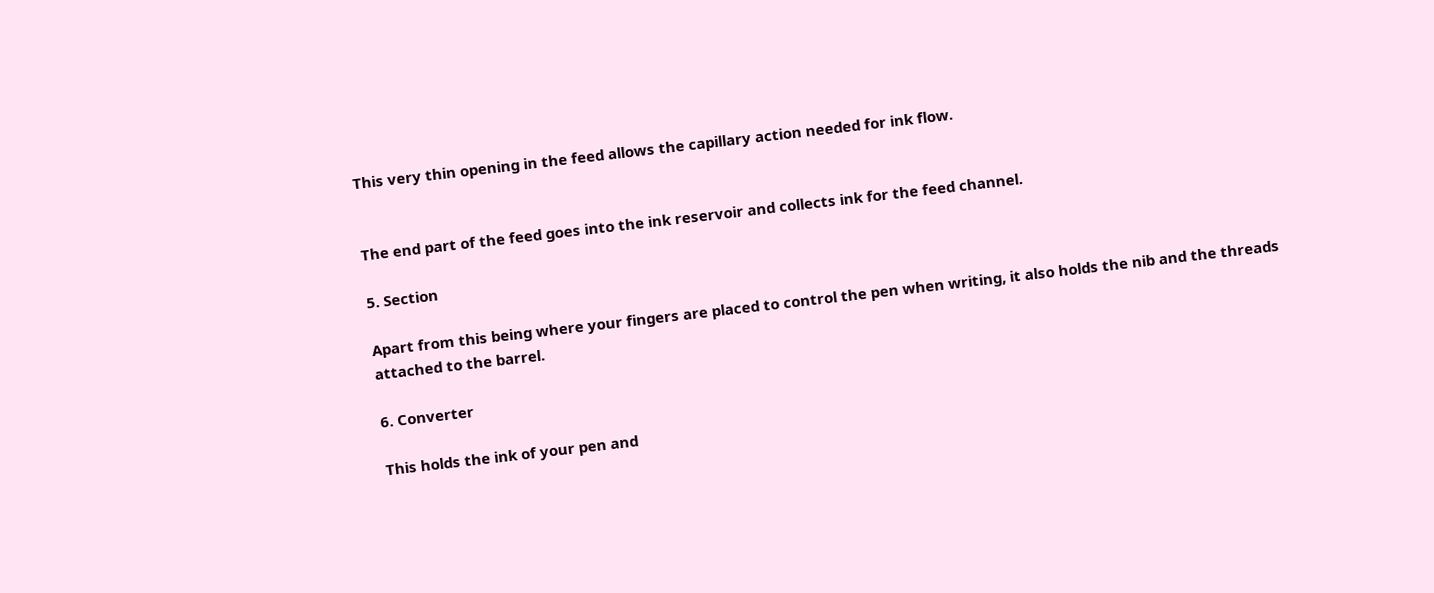This very thin opening in the feed allows the capillary action needed for ink flow.


The end part of the feed goes into the ink reservoir and collects ink for the feed channel.

5. Section

Apart from this being where your fingers are placed to control the pen when writing, it also holds the nib and the threads attached to the barrel.

6. Converter

This holds the ink of your pen and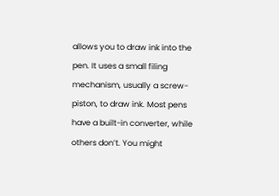allows you to draw ink into the pen. It uses a small filing mechanism, usually a screw-piston, to draw ink. Most pens have a built-in converter, while others don’t. You might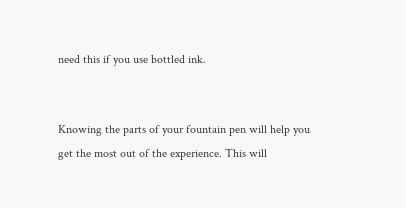need this if you use bottled ink.


Knowing the parts of your fountain pen will help you get the most out of the experience. This will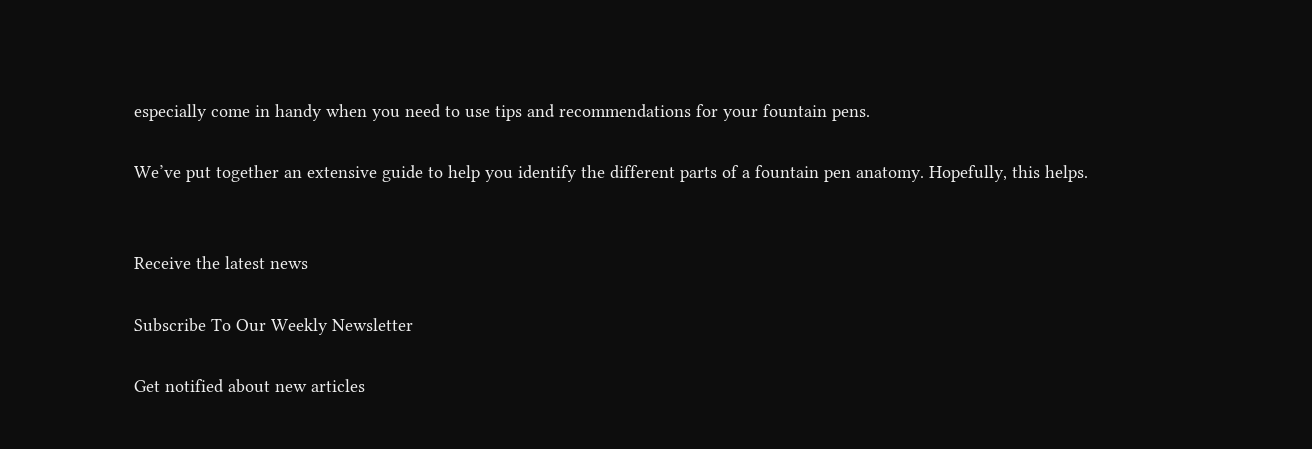especially come in handy when you need to use tips and recommendations for your fountain pens.

We’ve put together an extensive guide to help you identify the different parts of a fountain pen anatomy. Hopefully, this helps.


Receive the latest news

Subscribe To Our Weekly Newsletter

Get notified about new articles